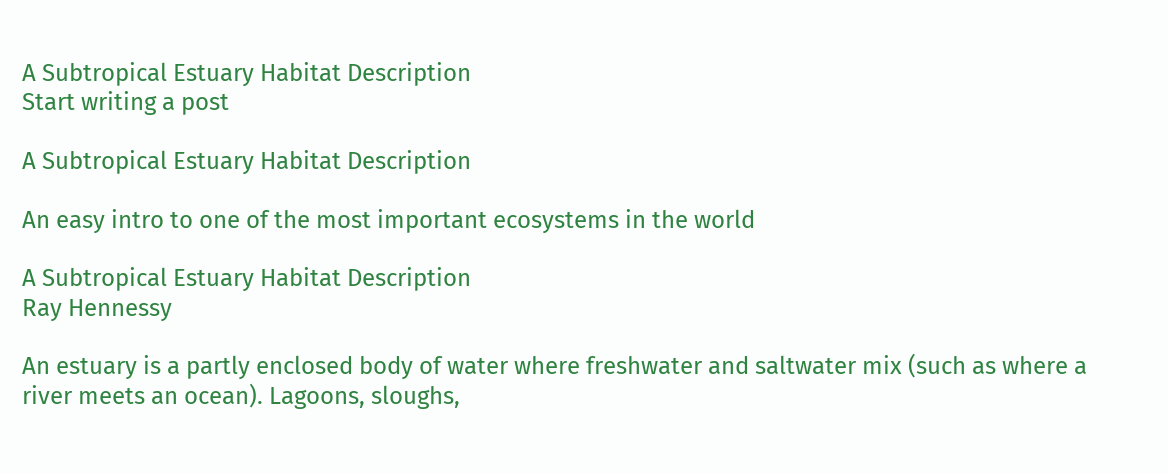A Subtropical Estuary Habitat Description
Start writing a post

A Subtropical Estuary Habitat Description

An easy intro to one of the most important ecosystems in the world

A Subtropical Estuary Habitat Description
Ray Hennessy

An estuary is a partly enclosed body of water where freshwater and saltwater mix (such as where a river meets an ocean). Lagoons, sloughs,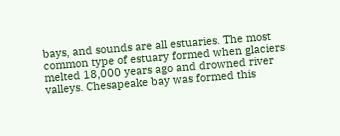bays, and sounds are all estuaries. The most common type of estuary formed when glaciers melted 18,000 years ago and drowned river valleys. Chesapeake bay was formed this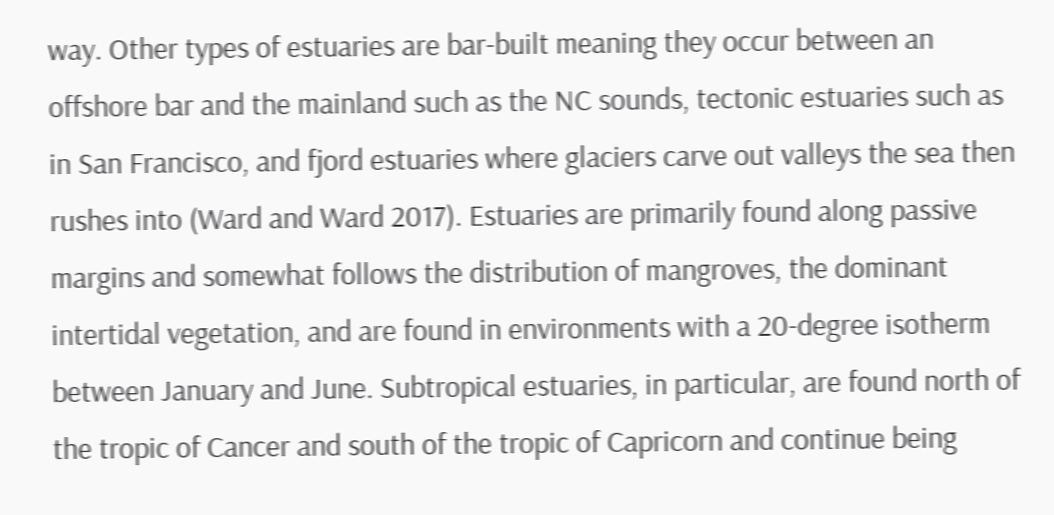way. Other types of estuaries are bar-built meaning they occur between an offshore bar and the mainland such as the NC sounds, tectonic estuaries such as in San Francisco, and fjord estuaries where glaciers carve out valleys the sea then rushes into (Ward and Ward 2017). Estuaries are primarily found along passive margins and somewhat follows the distribution of mangroves, the dominant intertidal vegetation, and are found in environments with a 20-degree isotherm between January and June. Subtropical estuaries, in particular, are found north of the tropic of Cancer and south of the tropic of Capricorn and continue being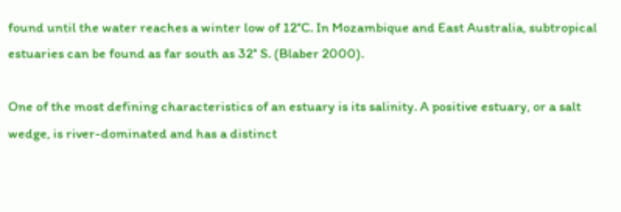found until the water reaches a winter low of 12°C. In Mozambique and East Australia, subtropical estuaries can be found as far south as 32° S. (Blaber 2000).

One of the most defining characteristics of an estuary is its salinity. A positive estuary, or a salt wedge, is river-dominated and has a distinct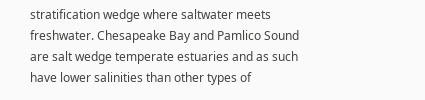stratification wedge where saltwater meets freshwater. Chesapeake Bay and Pamlico Sound are salt wedge temperate estuaries and as such have lower salinities than other types of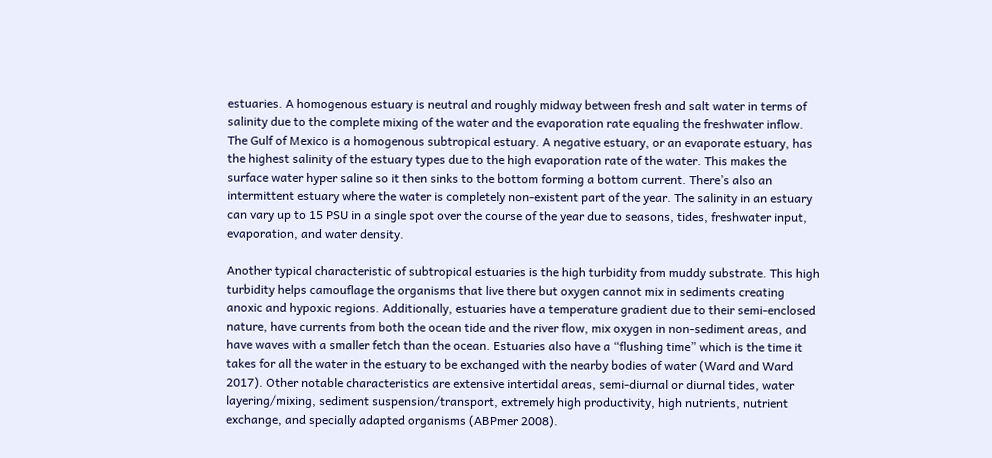estuaries. A homogenous estuary is neutral and roughly midway between fresh and salt water in terms of salinity due to the complete mixing of the water and the evaporation rate equaling the freshwater inflow. The Gulf of Mexico is a homogenous subtropical estuary. A negative estuary, or an evaporate estuary, has the highest salinity of the estuary types due to the high evaporation rate of the water. This makes the surface water hyper saline so it then sinks to the bottom forming a bottom current. There’s also an intermittent estuary where the water is completely non-existent part of the year. The salinity in an estuary can vary up to 15 PSU in a single spot over the course of the year due to seasons, tides, freshwater input, evaporation, and water density.

Another typical characteristic of subtropical estuaries is the high turbidity from muddy substrate. This high turbidity helps camouflage the organisms that live there but oxygen cannot mix in sediments creating anoxic and hypoxic regions. Additionally, estuaries have a temperature gradient due to their semi-enclosed nature, have currents from both the ocean tide and the river flow, mix oxygen in non-sediment areas, and have waves with a smaller fetch than the ocean. Estuaries also have a “flushing time” which is the time it takes for all the water in the estuary to be exchanged with the nearby bodies of water (Ward and Ward 2017). Other notable characteristics are extensive intertidal areas, semi-diurnal or diurnal tides, water layering/mixing, sediment suspension/transport, extremely high productivity, high nutrients, nutrient exchange, and specially adapted organisms (ABPmer 2008).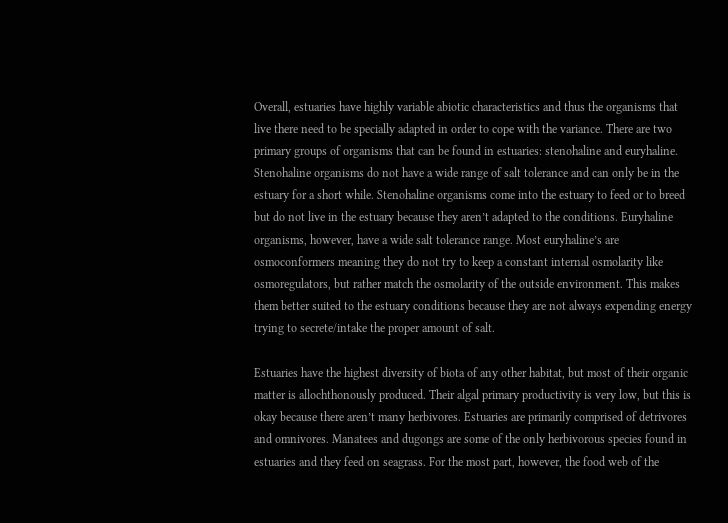Overall, estuaries have highly variable abiotic characteristics and thus the organisms that live there need to be specially adapted in order to cope with the variance. There are two primary groups of organisms that can be found in estuaries: stenohaline and euryhaline. Stenohaline organisms do not have a wide range of salt tolerance and can only be in the estuary for a short while. Stenohaline organisms come into the estuary to feed or to breed but do not live in the estuary because they aren’t adapted to the conditions. Euryhaline organisms, however, have a wide salt tolerance range. Most euryhaline’s are osmoconformers meaning they do not try to keep a constant internal osmolarity like osmoregulators, but rather match the osmolarity of the outside environment. This makes them better suited to the estuary conditions because they are not always expending energy trying to secrete/intake the proper amount of salt.

Estuaries have the highest diversity of biota of any other habitat, but most of their organic matter is allochthonously produced. Their algal primary productivity is very low, but this is okay because there aren’t many herbivores. Estuaries are primarily comprised of detrivores and omnivores. Manatees and dugongs are some of the only herbivorous species found in estuaries and they feed on seagrass. For the most part, however, the food web of the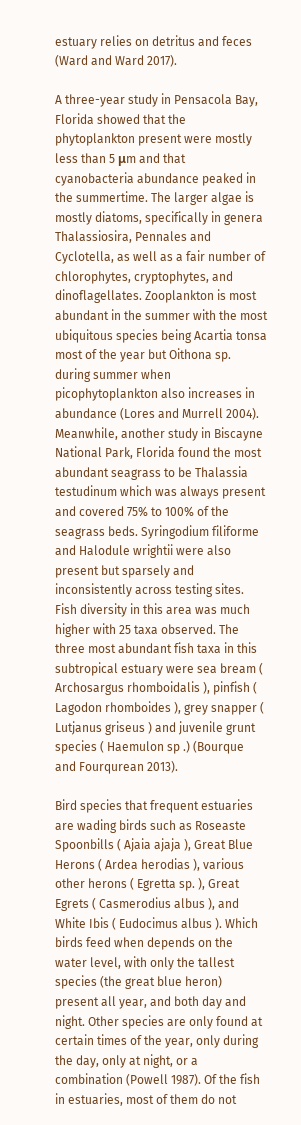estuary relies on detritus and feces (Ward and Ward 2017).

A three-year study in Pensacola Bay, Florida showed that the phytoplankton present were mostly less than 5 μm and that cyanobacteria abundance peaked in the summertime. The larger algae is mostly diatoms, specifically in genera Thalassiosira, Pennales and Cyclotella, as well as a fair number of chlorophytes, cryptophytes, and dinoflagellates. Zooplankton is most abundant in the summer with the most ubiquitous species being Acartia tonsa most of the year but Oithona sp. during summer when picophytoplankton also increases in abundance (Lores and Murrell 2004). Meanwhile, another study in Biscayne National Park, Florida found the most abundant seagrass to be Thalassia testudinum which was always present and covered 75% to 100% of the seagrass beds. Syringodium filiforme and Halodule wrightii were also present but sparsely and inconsistently across testing sites. Fish diversity in this area was much higher with 25 taxa observed. The three most abundant fish taxa in this subtropical estuary were sea bream ( Archosargus rhomboidalis ), pinfish ( Lagodon rhomboides ), grey snapper ( Lutjanus griseus ) and juvenile grunt species ( Haemulon sp .) (Bourque and Fourqurean 2013).

Bird species that frequent estuaries are wading birds such as Roseaste Spoonbills ( Ajaia ajaja ), Great Blue Herons ( Ardea herodias ), various other herons ( Egretta sp. ), Great Egrets ( Casmerodius albus ), and White Ibis ( Eudocimus albus ). Which birds feed when depends on the water level, with only the tallest species (the great blue heron) present all year, and both day and night. Other species are only found at certain times of the year, only during the day, only at night, or a combination (Powell 1987). Of the fish in estuaries, most of them do not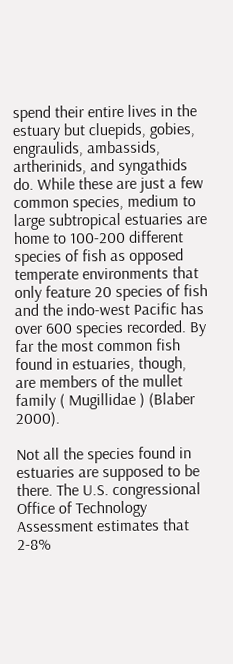spend their entire lives in the estuary but cluepids, gobies, engraulids, ambassids, artherinids, and syngathids do. While these are just a few common species, medium to large subtropical estuaries are home to 100-200 different species of fish as opposed temperate environments that only feature 20 species of fish and the indo-west Pacific has over 600 species recorded. By far the most common fish found in estuaries, though, are members of the mullet family ( Mugillidae ) (Blaber 2000).

Not all the species found in estuaries are supposed to be there. The U.S. congressional Office of Technology Assessment estimates that 2-8%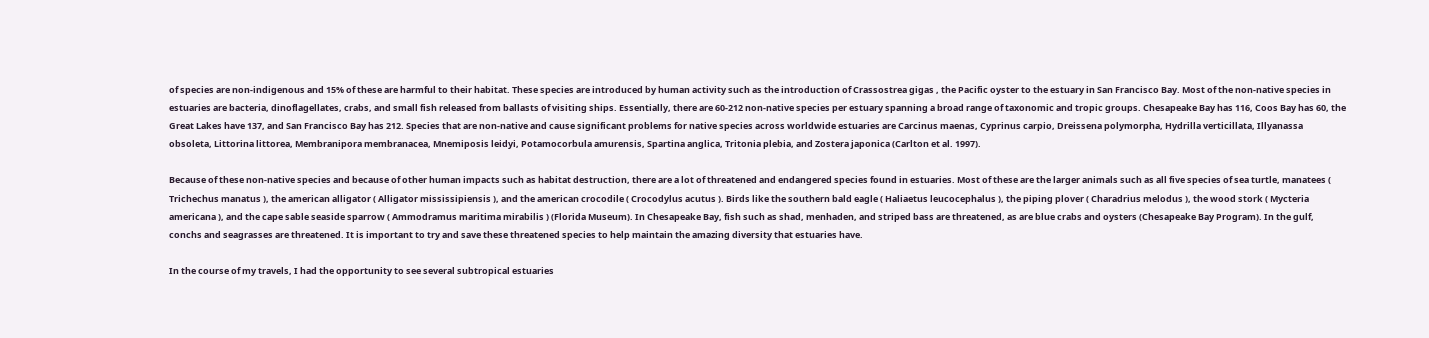of species are non-indigenous and 15% of these are harmful to their habitat. These species are introduced by human activity such as the introduction of Crassostrea gigas , the Pacific oyster to the estuary in San Francisco Bay. Most of the non-native species in estuaries are bacteria, dinoflagellates, crabs, and small fish released from ballasts of visiting ships. Essentially, there are 60-212 non-native species per estuary spanning a broad range of taxonomic and tropic groups. Chesapeake Bay has 116, Coos Bay has 60, the Great Lakes have 137, and San Francisco Bay has 212. Species that are non-native and cause significant problems for native species across worldwide estuaries are Carcinus maenas, Cyprinus carpio, Dreissena polymorpha, Hydrilla verticillata, Illyanassa obsoleta, Littorina littorea, Membranipora membranacea, Mnemiposis leidyi, Potamocorbula amurensis, Spartina anglica, Tritonia plebia, and Zostera japonica (Carlton et al. 1997).

Because of these non-native species and because of other human impacts such as habitat destruction, there are a lot of threatened and endangered species found in estuaries. Most of these are the larger animals such as all five species of sea turtle, manatees ( Trichechus manatus ), the american alligator ( Alligator mississipiensis ), and the american crocodile ( Crocodylus acutus ). Birds like the southern bald eagle ( Haliaetus leucocephalus ), the piping plover ( Charadrius melodus ), the wood stork ( Mycteria americana ), and the cape sable seaside sparrow ( Ammodramus maritima mirabilis ) (Florida Museum). In Chesapeake Bay, fish such as shad, menhaden, and striped bass are threatened, as are blue crabs and oysters (Chesapeake Bay Program). In the gulf, conchs and seagrasses are threatened. It is important to try and save these threatened species to help maintain the amazing diversity that estuaries have.

In the course of my travels, I had the opportunity to see several subtropical estuaries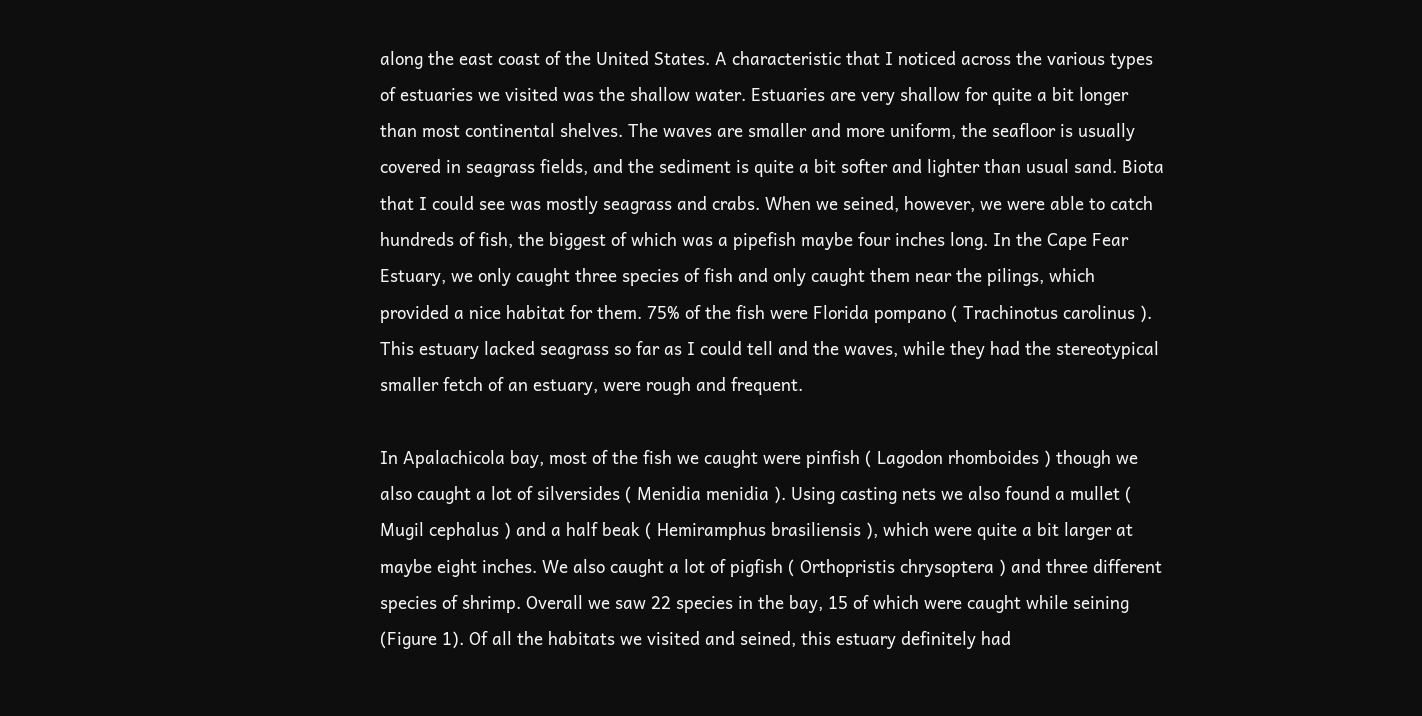along the east coast of the United States. A characteristic that I noticed across the various types of estuaries we visited was the shallow water. Estuaries are very shallow for quite a bit longer than most continental shelves. The waves are smaller and more uniform, the seafloor is usually covered in seagrass fields, and the sediment is quite a bit softer and lighter than usual sand. Biota that I could see was mostly seagrass and crabs. When we seined, however, we were able to catch hundreds of fish, the biggest of which was a pipefish maybe four inches long. In the Cape Fear Estuary, we only caught three species of fish and only caught them near the pilings, which provided a nice habitat for them. 75% of the fish were Florida pompano ( Trachinotus carolinus ). This estuary lacked seagrass so far as I could tell and the waves, while they had the stereotypical smaller fetch of an estuary, were rough and frequent.

In Apalachicola bay, most of the fish we caught were pinfish ( Lagodon rhomboides ) though we also caught a lot of silversides ( Menidia menidia ). Using casting nets we also found a mullet ( Mugil cephalus ) and a half beak ( Hemiramphus brasiliensis ), which were quite a bit larger at maybe eight inches. We also caught a lot of pigfish ( Orthopristis chrysoptera ) and three different species of shrimp. Overall we saw 22 species in the bay, 15 of which were caught while seining (Figure 1). Of all the habitats we visited and seined, this estuary definitely had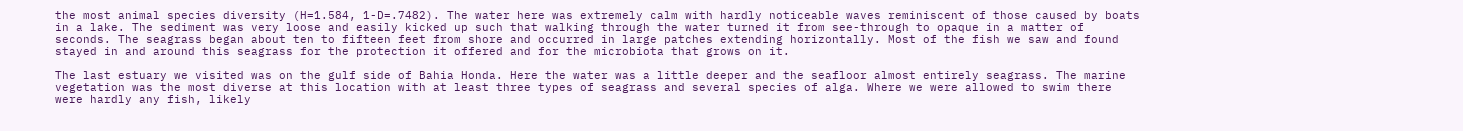the most animal species diversity (H=1.584, 1-D=.7482). The water here was extremely calm with hardly noticeable waves reminiscent of those caused by boats in a lake. The sediment was very loose and easily kicked up such that walking through the water turned it from see-through to opaque in a matter of seconds. The seagrass began about ten to fifteen feet from shore and occurred in large patches extending horizontally. Most of the fish we saw and found stayed in and around this seagrass for the protection it offered and for the microbiota that grows on it.

The last estuary we visited was on the gulf side of Bahia Honda. Here the water was a little deeper and the seafloor almost entirely seagrass. The marine vegetation was the most diverse at this location with at least three types of seagrass and several species of alga. Where we were allowed to swim there were hardly any fish, likely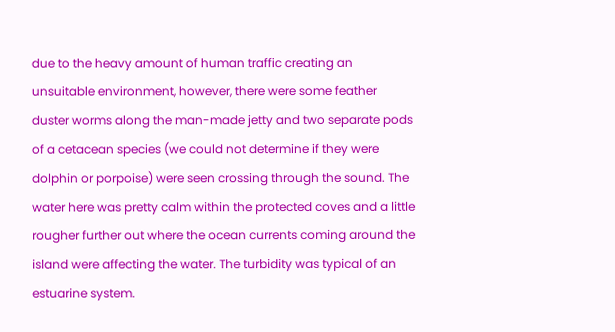due to the heavy amount of human traffic creating an unsuitable environment, however, there were some feather duster worms along the man-made jetty and two separate pods of a cetacean species (we could not determine if they were dolphin or porpoise) were seen crossing through the sound. The water here was pretty calm within the protected coves and a little rougher further out where the ocean currents coming around the island were affecting the water. The turbidity was typical of an estuarine system.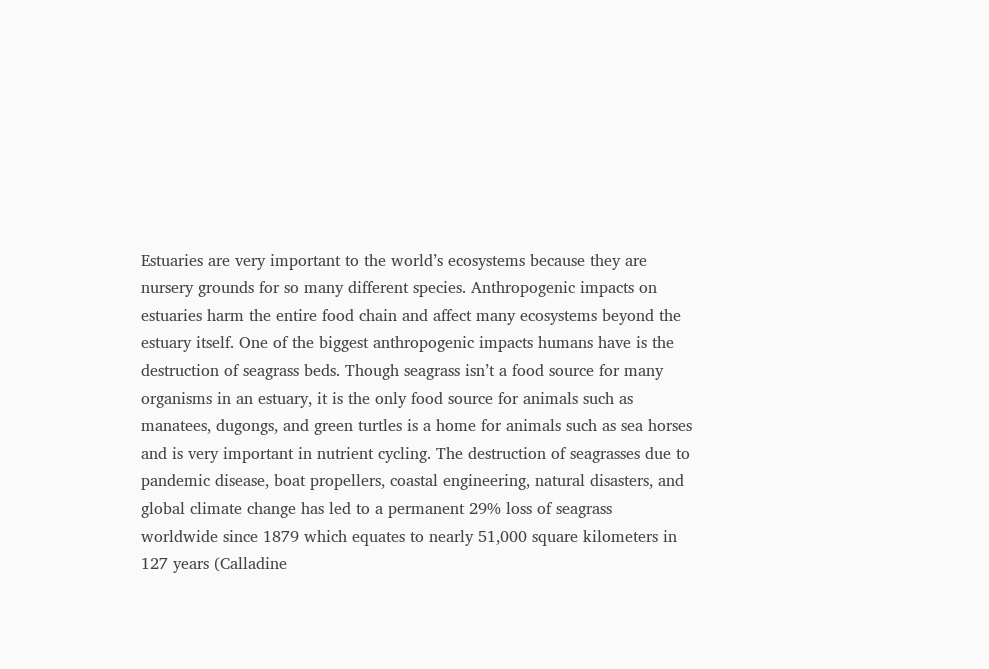Estuaries are very important to the world’s ecosystems because they are nursery grounds for so many different species. Anthropogenic impacts on estuaries harm the entire food chain and affect many ecosystems beyond the estuary itself. One of the biggest anthropogenic impacts humans have is the destruction of seagrass beds. Though seagrass isn’t a food source for many organisms in an estuary, it is the only food source for animals such as manatees, dugongs, and green turtles is a home for animals such as sea horses and is very important in nutrient cycling. The destruction of seagrasses due to pandemic disease, boat propellers, coastal engineering, natural disasters, and global climate change has led to a permanent 29% loss of seagrass worldwide since 1879 which equates to nearly 51,000 square kilometers in 127 years (Calladine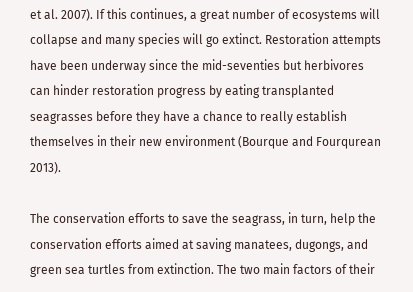et al. 2007). If this continues, a great number of ecosystems will collapse and many species will go extinct. Restoration attempts have been underway since the mid-seventies but herbivores can hinder restoration progress by eating transplanted seagrasses before they have a chance to really establish themselves in their new environment (Bourque and Fourqurean 2013).

The conservation efforts to save the seagrass, in turn, help the conservation efforts aimed at saving manatees, dugongs, and green sea turtles from extinction. The two main factors of their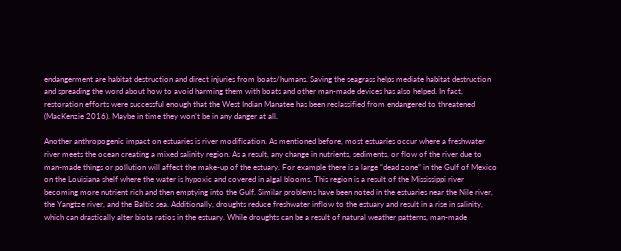endangerment are habitat destruction and direct injuries from boats/humans. Saving the seagrass helps mediate habitat destruction and spreading the word about how to avoid harming them with boats and other man-made devices has also helped. In fact, restoration efforts were successful enough that the West Indian Manatee has been reclassified from endangered to threatened (MacKenzie 2016). Maybe in time they won’t be in any danger at all.

Another anthropogenic impact on estuaries is river modification. As mentioned before, most estuaries occur where a freshwater river meets the ocean creating a mixed salinity region. As a result, any change in nutrients, sediments, or flow of the river due to man-made things or pollution will affect the make-up of the estuary. For example there is a large “dead zone” in the Gulf of Mexico on the Louisiana shelf where the water is hypoxic and covered in algal blooms. This region is a result of the Mississippi river becoming more nutrient rich and then emptying into the Gulf. Similar problems have been noted in the estuaries near the Nile river, the Yangtze river, and the Baltic sea. Additionally, droughts reduce freshwater inflow to the estuary and result in a rise in salinity, which can drastically alter biota ratios in the estuary. While droughts can be a result of natural weather patterns, man-made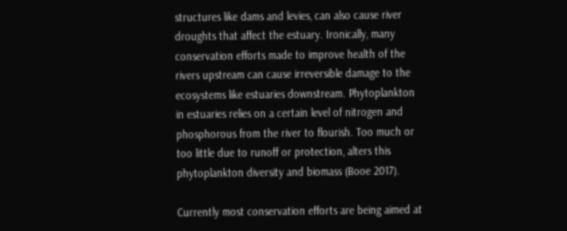structures like dams and levies, can also cause river droughts that affect the estuary. Ironically, many conservation efforts made to improve health of the rivers upstream can cause irreversible damage to the ecosystems like estuaries downstream. Phytoplankton in estuaries relies on a certain level of nitrogen and phosphorous from the river to flourish. Too much or too little due to runoff or protection, alters this phytoplankton diversity and biomass (Booe 2017).

Currently most conservation efforts are being aimed at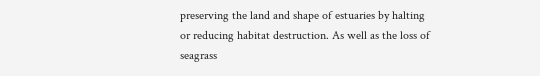preserving the land and shape of estuaries by halting or reducing habitat destruction. As well as the loss of seagrass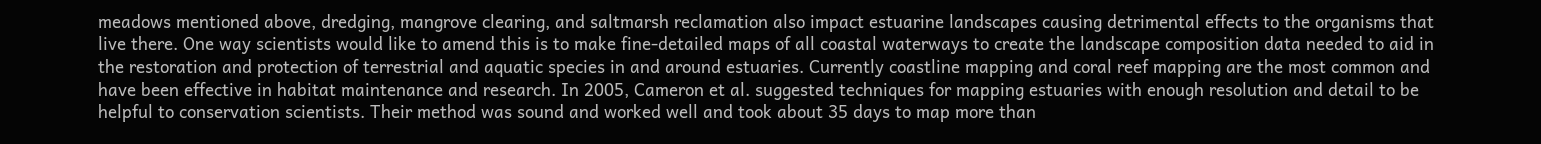meadows mentioned above, dredging, mangrove clearing, and saltmarsh reclamation also impact estuarine landscapes causing detrimental effects to the organisms that live there. One way scientists would like to amend this is to make fine-detailed maps of all coastal waterways to create the landscape composition data needed to aid in the restoration and protection of terrestrial and aquatic species in and around estuaries. Currently coastline mapping and coral reef mapping are the most common and have been effective in habitat maintenance and research. In 2005, Cameron et al. suggested techniques for mapping estuaries with enough resolution and detail to be helpful to conservation scientists. Their method was sound and worked well and took about 35 days to map more than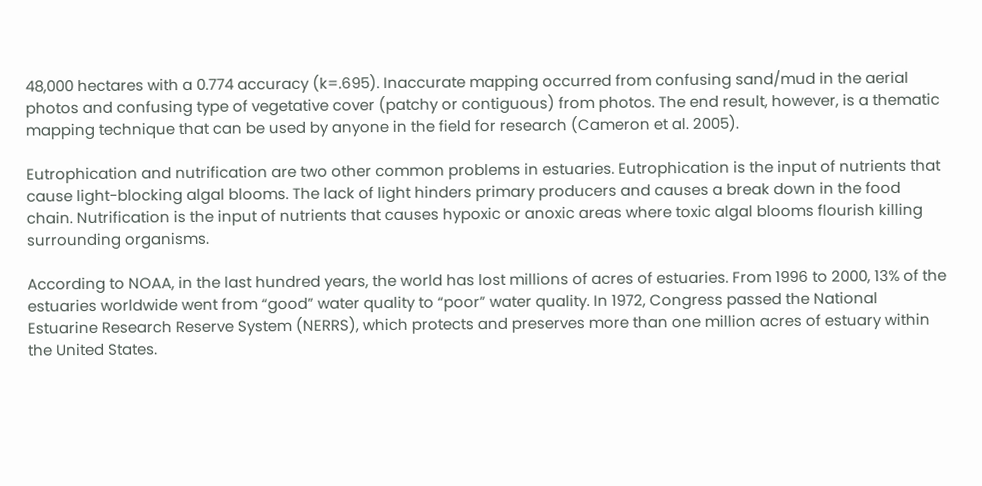48,000 hectares with a 0.774 accuracy (k=.695). Inaccurate mapping occurred from confusing sand/mud in the aerial photos and confusing type of vegetative cover (patchy or contiguous) from photos. The end result, however, is a thematic mapping technique that can be used by anyone in the field for research (Cameron et al. 2005).

Eutrophication and nutrification are two other common problems in estuaries. Eutrophication is the input of nutrients that cause light-blocking algal blooms. The lack of light hinders primary producers and causes a break down in the food chain. Nutrification is the input of nutrients that causes hypoxic or anoxic areas where toxic algal blooms flourish killing surrounding organisms.

According to NOAA, in the last hundred years, the world has lost millions of acres of estuaries. From 1996 to 2000, 13% of the estuaries worldwide went from “good” water quality to “poor” water quality. In 1972, Congress passed the National Estuarine Research Reserve System (NERRS), which protects and preserves more than one million acres of estuary within the United States.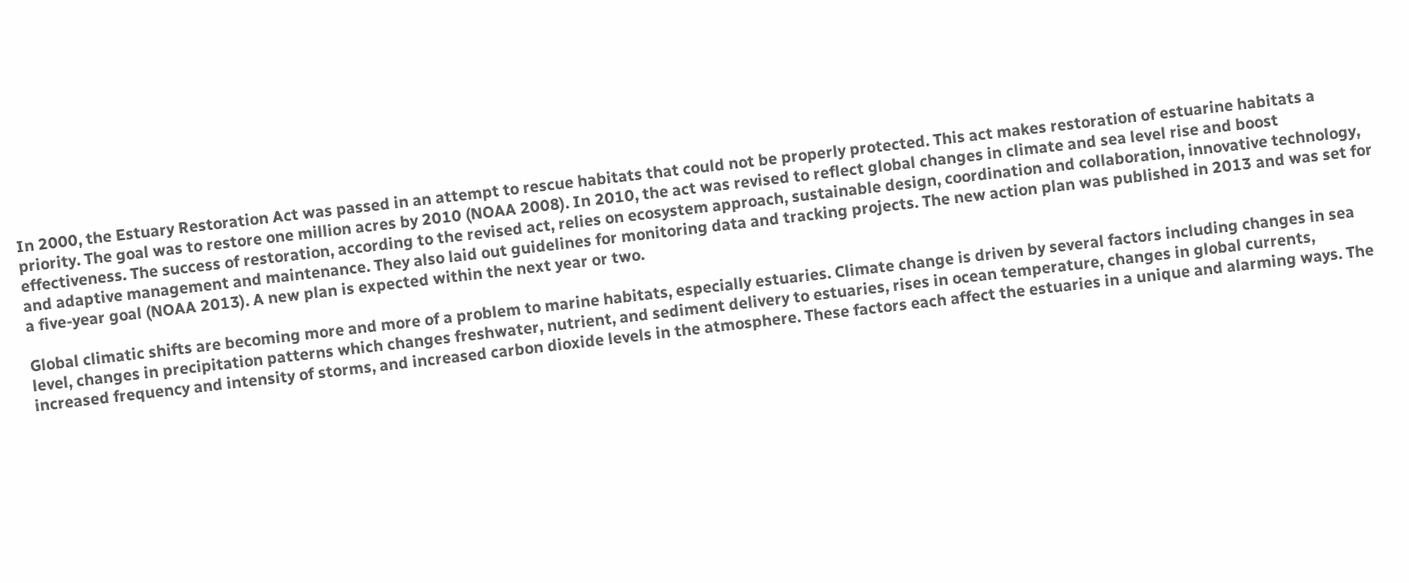In 2000, the Estuary Restoration Act was passed in an attempt to rescue habitats that could not be properly protected. This act makes restoration of estuarine habitats a priority. The goal was to restore one million acres by 2010 (NOAA 2008). In 2010, the act was revised to reflect global changes in climate and sea level rise and boost effectiveness. The success of restoration, according to the revised act, relies on ecosystem approach, sustainable design, coordination and collaboration, innovative technology, and adaptive management and maintenance. They also laid out guidelines for monitoring data and tracking projects. The new action plan was published in 2013 and was set for a five-year goal (NOAA 2013). A new plan is expected within the next year or two.

Global climatic shifts are becoming more and more of a problem to marine habitats, especially estuaries. Climate change is driven by several factors including changes in sea level, changes in precipitation patterns which changes freshwater, nutrient, and sediment delivery to estuaries, rises in ocean temperature, changes in global currents, increased frequency and intensity of storms, and increased carbon dioxide levels in the atmosphere. These factors each affect the estuaries in a unique and alarming ways. The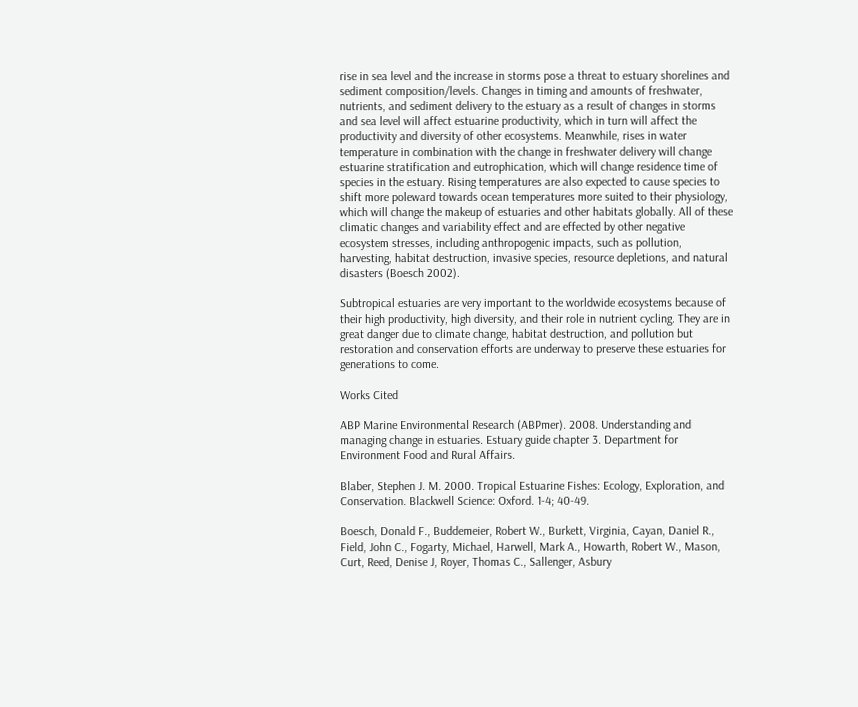rise in sea level and the increase in storms pose a threat to estuary shorelines and sediment composition/levels. Changes in timing and amounts of freshwater, nutrients, and sediment delivery to the estuary as a result of changes in storms and sea level will affect estuarine productivity, which in turn will affect the productivity and diversity of other ecosystems. Meanwhile, rises in water temperature in combination with the change in freshwater delivery will change estuarine stratification and eutrophication, which will change residence time of species in the estuary. Rising temperatures are also expected to cause species to shift more poleward towards ocean temperatures more suited to their physiology, which will change the makeup of estuaries and other habitats globally. All of these climatic changes and variability effect and are effected by other negative ecosystem stresses, including anthropogenic impacts, such as pollution, harvesting, habitat destruction, invasive species, resource depletions, and natural disasters (Boesch 2002).

Subtropical estuaries are very important to the worldwide ecosystems because of their high productivity, high diversity, and their role in nutrient cycling. They are in great danger due to climate change, habitat destruction, and pollution but restoration and conservation efforts are underway to preserve these estuaries for generations to come.

Works Cited

ABP Marine Environmental Research (ABPmer). 2008. Understanding and managing change in estuaries. Estuary guide chapter 3. Department for Environment Food and Rural Affairs.

Blaber, Stephen J. M. 2000. Tropical Estuarine Fishes: Ecology, Exploration, and Conservation. Blackwell Science: Oxford. 1-4; 40-49.

Boesch, Donald F., Buddemeier, Robert W., Burkett, Virginia, Cayan, Daniel R., Field, John C., Fogarty, Michael, Harwell, Mark A., Howarth, Robert W., Mason, Curt, Reed, Denise J, Royer, Thomas C., Sallenger, Asbury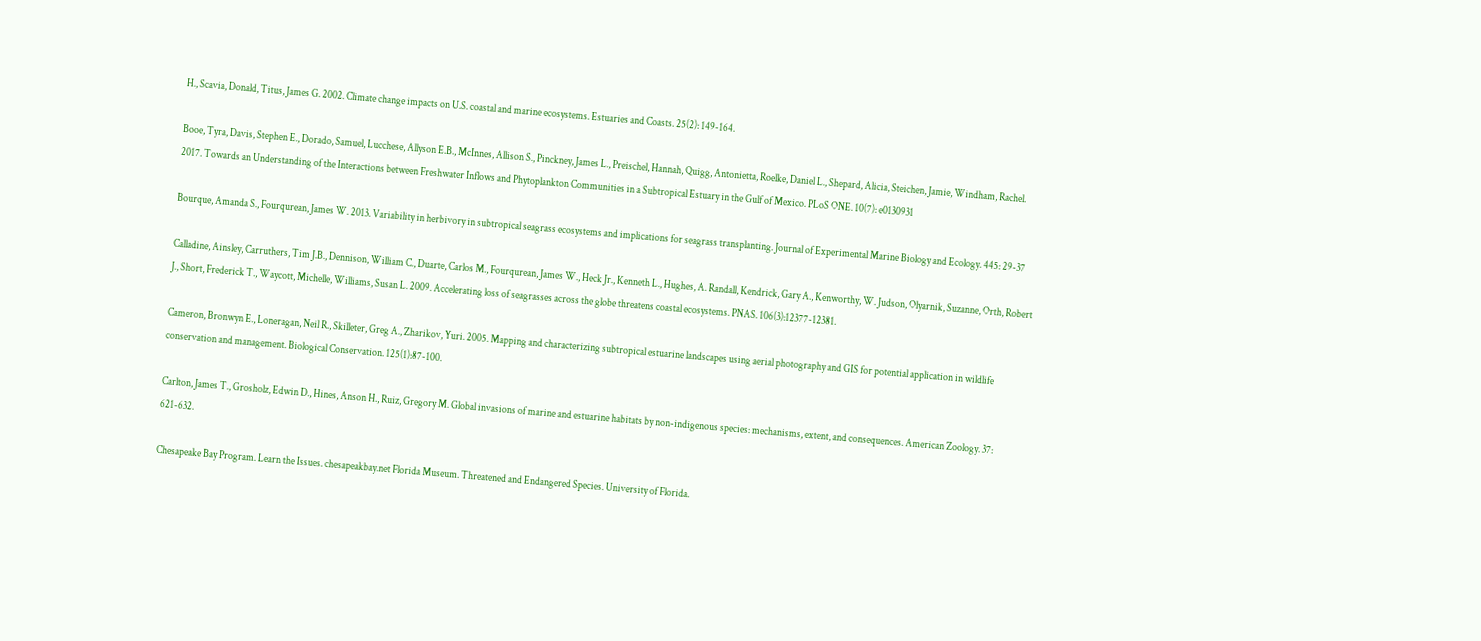H., Scavia, Donald, Titus, James G. 2002. Climate change impacts on U.S. coastal and marine ecosystems. Estuaries and Coasts. 25(2): 149-164.

Booe, Tyra, Davis, Stephen E., Dorado, Samuel, Lucchese, Allyson E.B., McInnes, Allison S., Pinckney, James L., Preischel, Hannah, Quigg, Antonietta, Roelke, Daniel L., Shepard, Alicia, Steichen, Jamie, Windham, Rachel. 2017. Towards an Understanding of the Interactions between Freshwater Inflows and Phytoplankton Communities in a Subtropical Estuary in the Gulf of Mexico. PLoS ONE. 10(7): e0130931

Bourque, Amanda S., Fourqurean, James W. 2013. Variability in herbivory in subtropical seagrass ecosystems and implications for seagrass transplanting. Journal of Experimental Marine Biology and Ecology. 445: 29-37

Calladine, Ainsley, Carruthers, Tim J.B., Dennison, William C., Duarte, Carlos M., Fourqurean, James W., Heck Jr., Kenneth L., Hughes, A. Randall, Kendrick, Gary A., Kenworthy, W. Judson, Olyarnik, Suzanne, Orth, Robert J., Short, Frederick T., Waycott, Michelle, Williams, Susan L. 2009. Accelerating loss of seagrasses across the globe threatens coastal ecosystems. PNAS. 106(3):12377-12381.

Cameron, Bronwyn E., Loneragan, Neil R., Skilleter, Greg A., Zharikov, Yuri. 2005. Mapping and characterizing subtropical estuarine landscapes using aerial photography and GIS for potential application in wildlife conservation and management. Biological Conservation. 125(1):87-100.

Carlton, James T., Grosholz, Edwin D., Hines, Anson H., Ruiz, Gregory M. Global invasions of marine and estuarine habitats by non-indigenous species: mechanisms, extent, and consequences. American Zoology. 37: 621-632.

Chesapeake Bay Program. Learn the Issues. chesapeakbay.net Florida Museum. Threatened and Endangered Species. University of Florida.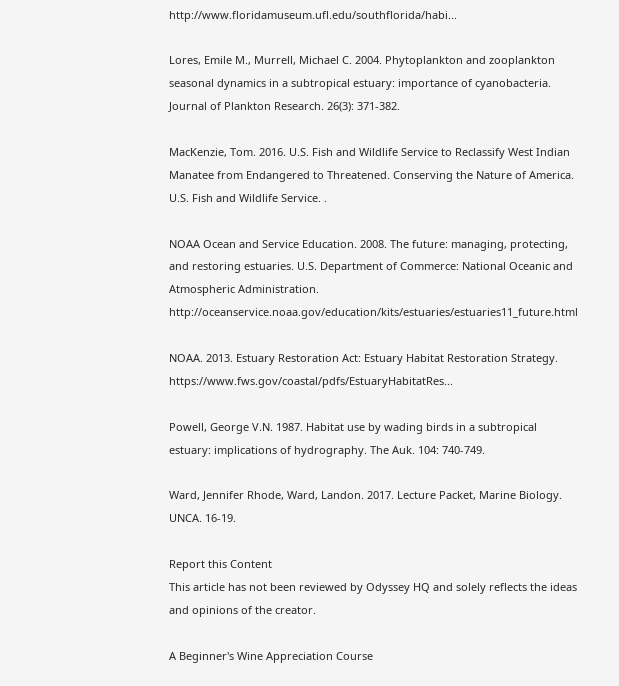http://www.floridamuseum.ufl.edu/southflorida/habi...

Lores, Emile M., Murrell, Michael C. 2004. Phytoplankton and zooplankton seasonal dynamics in a subtropical estuary: importance of cyanobacteria. Journal of Plankton Research. 26(3): 371-382.

MacKenzie, Tom. 2016. U.S. Fish and Wildlife Service to Reclassify West Indian Manatee from Endangered to Threatened. Conserving the Nature of America. U.S. Fish and Wildlife Service. .

NOAA Ocean and Service Education. 2008. The future: managing, protecting, and restoring estuaries. U.S. Department of Commerce: National Oceanic and Atmospheric Administration. http://oceanservice.noaa.gov/education/kits/estuaries/estuaries11_future.html

NOAA. 2013. Estuary Restoration Act: Estuary Habitat Restoration Strategy. https://www.fws.gov/coastal/pdfs/EstuaryHabitatRes...

Powell, George V.N. 1987. Habitat use by wading birds in a subtropical estuary: implications of hydrography. The Auk. 104: 740-749.

Ward, Jennifer Rhode, Ward, Landon. 2017. Lecture Packet, Marine Biology. UNCA. 16-19.

Report this Content
This article has not been reviewed by Odyssey HQ and solely reflects the ideas and opinions of the creator.

A Beginner's Wine Appreciation Course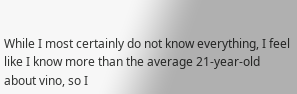While I most certainly do not know everything, I feel like I know more than the average 21-year-old about vino, so I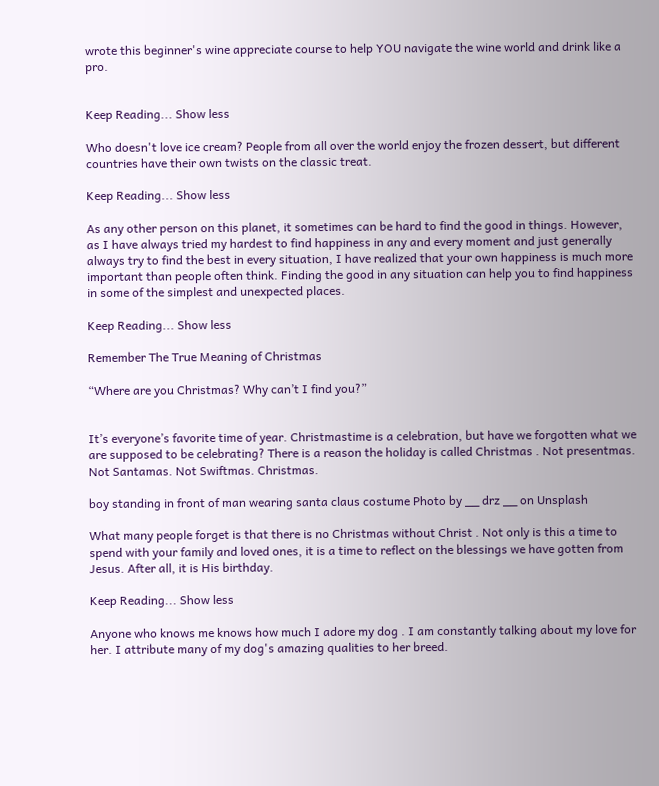wrote this beginner's wine appreciate course to help YOU navigate the wine world and drink like a pro.


Keep Reading... Show less

Who doesn't love ice cream? People from all over the world enjoy the frozen dessert, but different countries have their own twists on the classic treat.

Keep Reading... Show less

As any other person on this planet, it sometimes can be hard to find the good in things. However, as I have always tried my hardest to find happiness in any and every moment and just generally always try to find the best in every situation, I have realized that your own happiness is much more important than people often think. Finding the good in any situation can help you to find happiness in some of the simplest and unexpected places.

Keep Reading... Show less

Remember The True Meaning of Christmas

“Where are you Christmas? Why can’t I find you?”


It’s everyone’s favorite time of year. Christmastime is a celebration, but have we forgotten what we are supposed to be celebrating? There is a reason the holiday is called Christmas . Not presentmas. Not Santamas. Not Swiftmas. Christmas.

boy standing in front of man wearing santa claus costume Photo by __ drz __ on Unsplash

What many people forget is that there is no Christmas without Christ . Not only is this a time to spend with your family and loved ones, it is a time to reflect on the blessings we have gotten from Jesus. After all, it is His birthday.

Keep Reading... Show less

Anyone who knows me knows how much I adore my dog . I am constantly talking about my love for her. I attribute many of my dog's amazing qualities to her breed.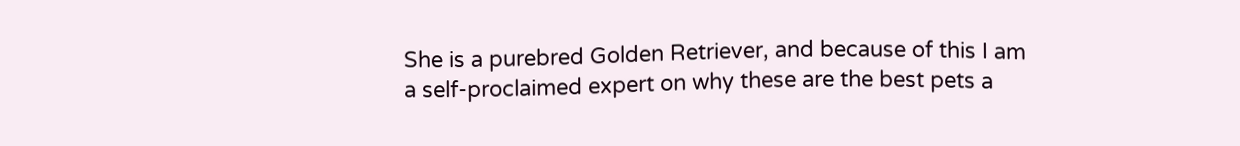She is a purebred Golden Retriever, and because of this I am a self-proclaimed expert on why these are the best pets a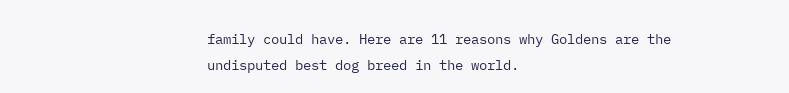family could have. Here are 11 reasons why Goldens are the undisputed best dog breed in the world.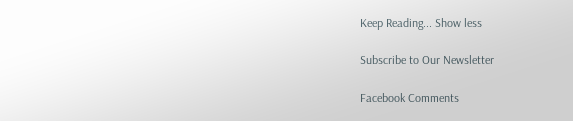Keep Reading... Show less

Subscribe to Our Newsletter

Facebook Comments